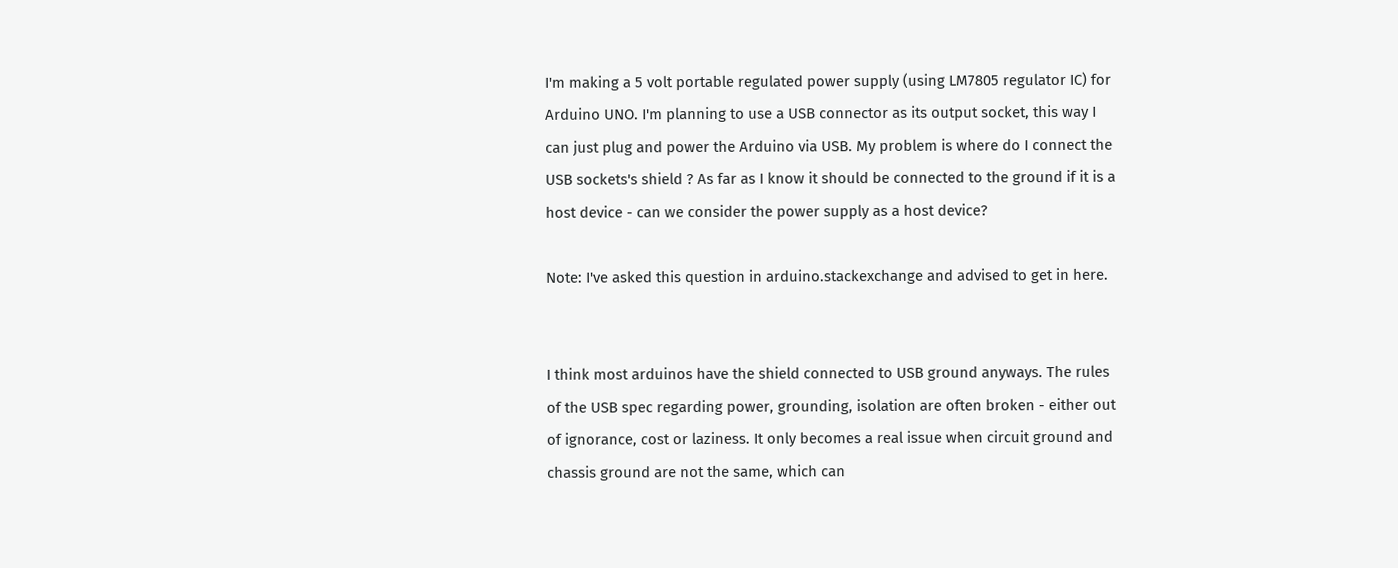I'm making a 5 volt portable regulated power supply (using LM7805 regulator IC) for Arduino UNO. I'm planning to use a USB connector as its output socket, this way I can just plug and power the Arduino via USB. My problem is where do I connect the USB sockets's shield ? As far as I know it should be connected to the ground if it is a host device - can we consider the power supply as a host device?

Note: I've asked this question in arduino.stackexchange and advised to get in here.


I think most arduinos have the shield connected to USB ground anyways. The rules of the USB spec regarding power, grounding, isolation are often broken - either out of ignorance, cost or laziness. It only becomes a real issue when circuit ground and chassis ground are not the same, which can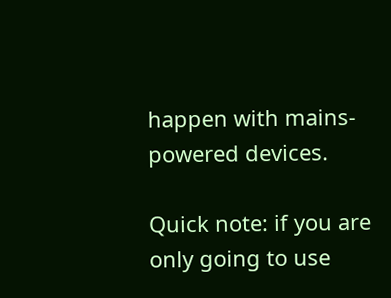happen with mains-powered devices.

Quick note: if you are only going to use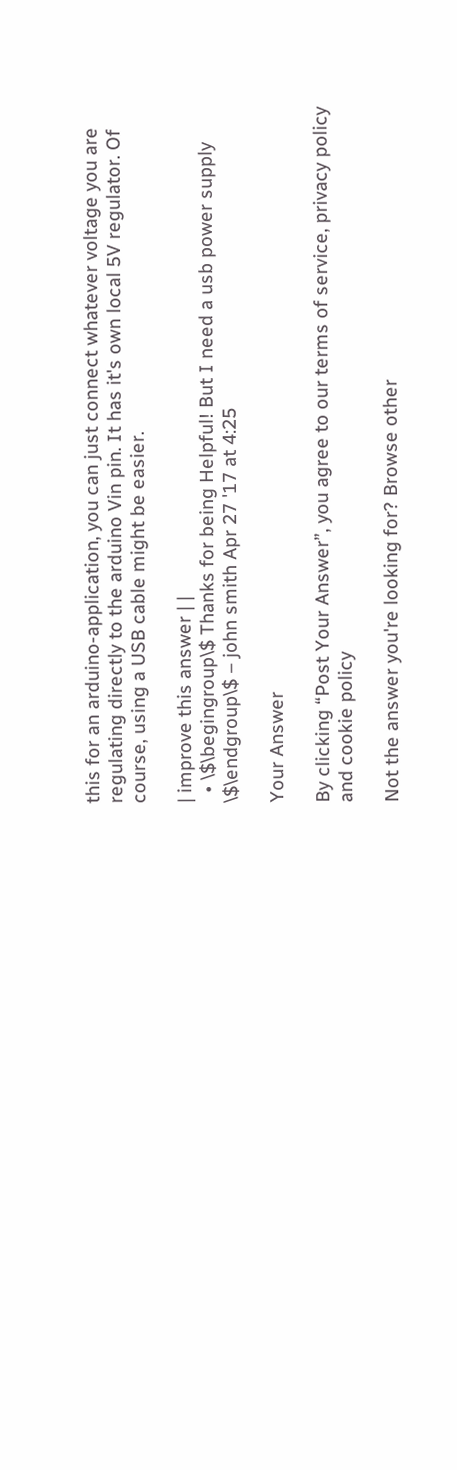this for an arduino-application, you can just connect whatever voltage you are regulating directly to the arduino Vin pin. It has it's own local 5V regulator. Of course, using a USB cable might be easier.

| improve this answer | |
  • \$\begingroup\$ Thanks for being Helpful! But I need a usb power supply \$\endgroup\$ – john smith Apr 27 '17 at 4:25

Your Answer

By clicking “Post Your Answer”, you agree to our terms of service, privacy policy and cookie policy

Not the answer you're looking for? Browse other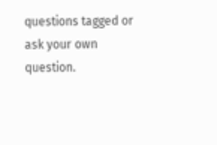questions tagged or ask your own question.